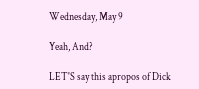Wednesday, May 9

Yeah, And?

LET'S say this apropos of Dick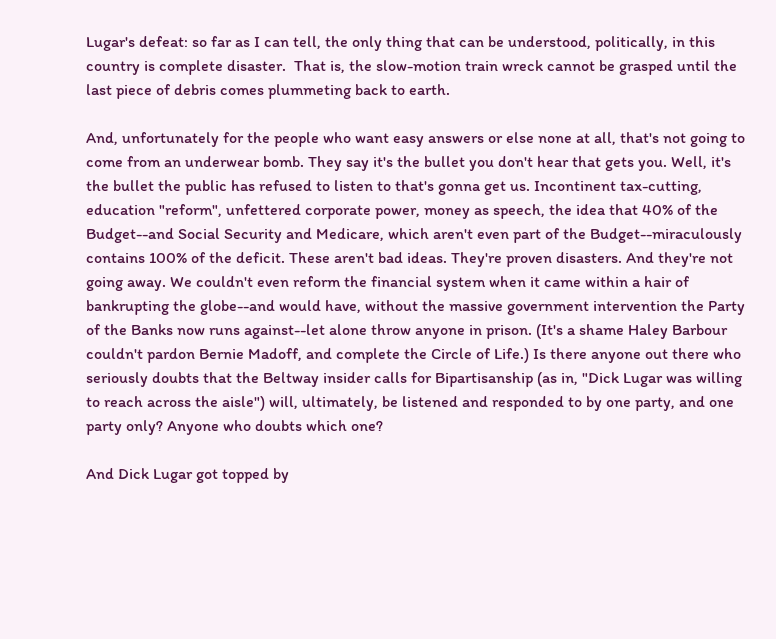Lugar's defeat: so far as I can tell, the only thing that can be understood, politically, in this country is complete disaster.  That is, the slow-motion train wreck cannot be grasped until the last piece of debris comes plummeting back to earth.

And, unfortunately for the people who want easy answers or else none at all, that's not going to come from an underwear bomb. They say it's the bullet you don't hear that gets you. Well, it's the bullet the public has refused to listen to that's gonna get us. Incontinent tax-cutting, education "reform", unfettered corporate power, money as speech, the idea that 40% of the Budget--and Social Security and Medicare, which aren't even part of the Budget--miraculously contains 100% of the deficit. These aren't bad ideas. They're proven disasters. And they're not going away. We couldn't even reform the financial system when it came within a hair of bankrupting the globe--and would have, without the massive government intervention the Party of the Banks now runs against--let alone throw anyone in prison. (It's a shame Haley Barbour couldn't pardon Bernie Madoff, and complete the Circle of Life.) Is there anyone out there who seriously doubts that the Beltway insider calls for Bipartisanship (as in, "Dick Lugar was willing to reach across the aisle") will, ultimately, be listened and responded to by one party, and one party only? Anyone who doubts which one?

And Dick Lugar got topped by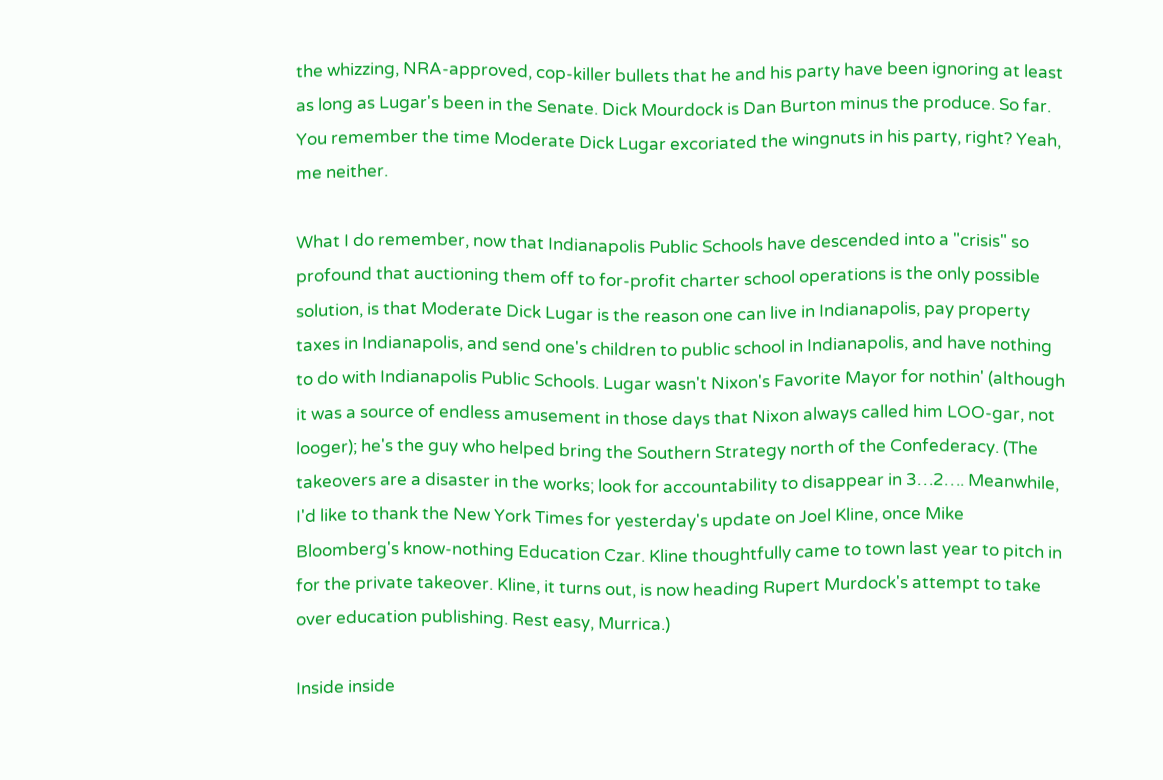the whizzing, NRA-approved, cop-killer bullets that he and his party have been ignoring at least as long as Lugar's been in the Senate. Dick Mourdock is Dan Burton minus the produce. So far. You remember the time Moderate Dick Lugar excoriated the wingnuts in his party, right? Yeah, me neither.

What I do remember, now that Indianapolis Public Schools have descended into a "crisis" so profound that auctioning them off to for-profit charter school operations is the only possible solution, is that Moderate Dick Lugar is the reason one can live in Indianapolis, pay property taxes in Indianapolis, and send one's children to public school in Indianapolis, and have nothing to do with Indianapolis Public Schools. Lugar wasn't Nixon's Favorite Mayor for nothin' (although it was a source of endless amusement in those days that Nixon always called him LOO-gar, not looger); he's the guy who helped bring the Southern Strategy north of the Confederacy. (The takeovers are a disaster in the works; look for accountability to disappear in 3…2…. Meanwhile, I'd like to thank the New York Times for yesterday's update on Joel Kline, once Mike Bloomberg's know-nothing Education Czar. Kline thoughtfully came to town last year to pitch in for the private takeover. Kline, it turns out, is now heading Rupert Murdock's attempt to take over education publishing. Rest easy, Murrica.)

Inside inside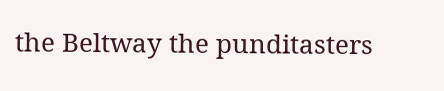the Beltway the punditasters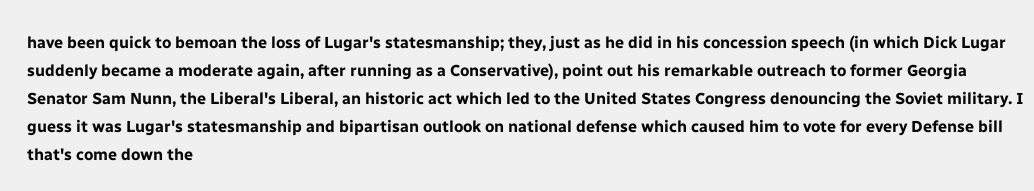have been quick to bemoan the loss of Lugar's statesmanship; they, just as he did in his concession speech (in which Dick Lugar suddenly became a moderate again, after running as a Conservative), point out his remarkable outreach to former Georgia Senator Sam Nunn, the Liberal's Liberal, an historic act which led to the United States Congress denouncing the Soviet military. I guess it was Lugar's statesmanship and bipartisan outlook on national defense which caused him to vote for every Defense bill that's come down the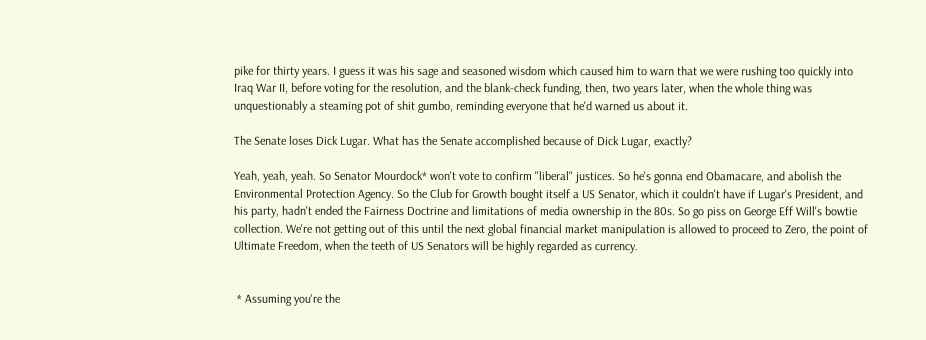pike for thirty years. I guess it was his sage and seasoned wisdom which caused him to warn that we were rushing too quickly into Iraq War II, before voting for the resolution, and the blank-check funding, then, two years later, when the whole thing was unquestionably a steaming pot of shit gumbo, reminding everyone that he'd warned us about it.

The Senate loses Dick Lugar. What has the Senate accomplished because of Dick Lugar, exactly?

Yeah, yeah, yeah. So Senator Mourdock* won't vote to confirm "liberal" justices. So he's gonna end Obamacare, and abolish the Environmental Protection Agency. So the Club for Growth bought itself a US Senator, which it couldn't have if Lugar's President, and his party, hadn't ended the Fairness Doctrine and limitations of media ownership in the 80s. So go piss on George Eff Will's bowtie collection. We're not getting out of this until the next global financial market manipulation is allowed to proceed to Zero, the point of Ultimate Freedom, when the teeth of US Senators will be highly regarded as currency.


 * Assuming you're the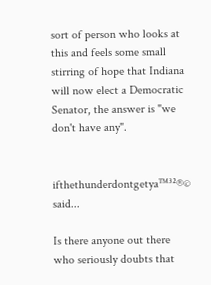sort of person who looks at this and feels some small stirring of hope that Indiana will now elect a Democratic Senator, the answer is "we don't have any".


ifthethunderdontgetya™³²®© said...

Is there anyone out there who seriously doubts that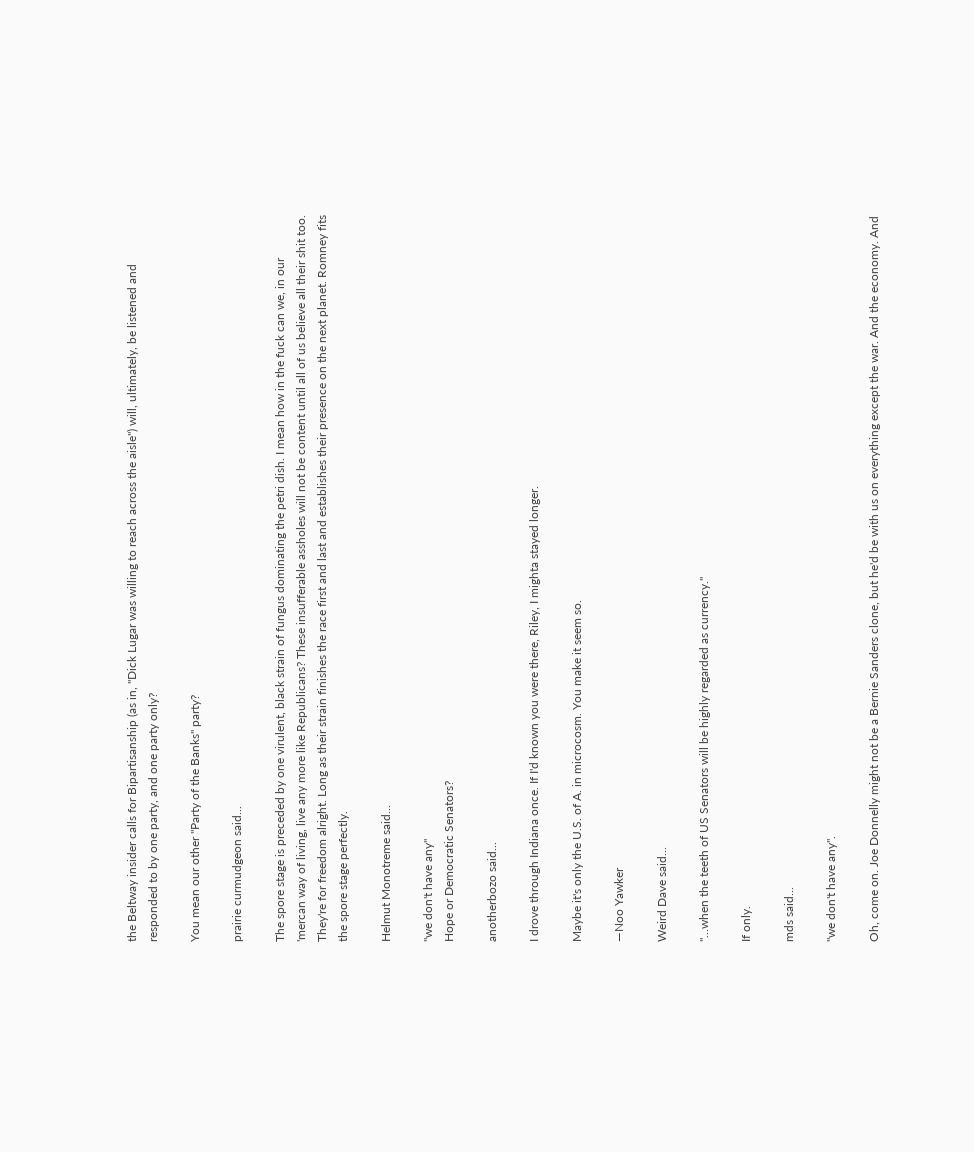the Beltway insider calls for Bipartisanship (as in, "Dick Lugar was willing to reach across the aisle") will, ultimately, be listened and responded to by one party, and one party only?

You mean our other "Party of the Banks" party?

prairie curmudgeon said...

The spore stage is preceded by one virulent, black strain of fungus dominating the petri dish. I mean how in the fuck can we, in our 'mercan way of living, live any more like Republicans? These insufferable assholes will not be content until all of us believe all their shit too. They're for freedom alright. Long as their strain finishes the race first and last and establishes their presence on the next planet. Romney fits the spore stage perfectly.

Helmut Monotreme said...

"we don't have any"
Hope or Democratic Senators?

anotherbozo said...

I drove through Indiana once. If I'd known you were there, Riley, I mighta stayed longer.

Maybe it's only the U.S. of A. in microcosm. You make it seem so.

—Noo Yawker

Weird Dave said...

"...when the teeth of US Senators will be highly regarded as currency."

If only.

mds said...

"we don't have any".

Oh, come on. Joe Donnelly might not be a Bernie Sanders clone, but he'd be with us on everything except the war. And the economy. And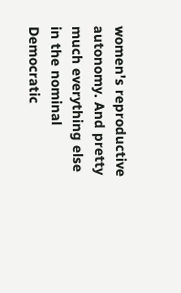women's reproductive autonomy. And pretty much everything else in the nominal Democratic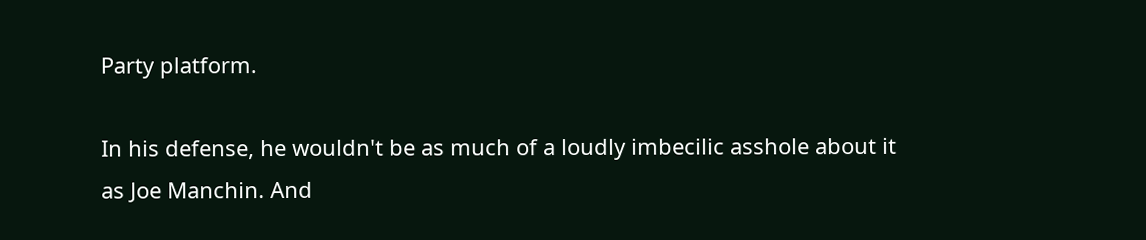Party platform.

In his defense, he wouldn't be as much of a loudly imbecilic asshole about it as Joe Manchin. And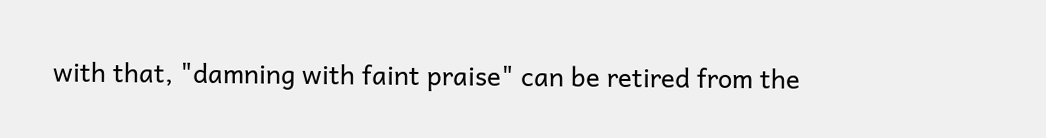with that, "damning with faint praise" can be retired from the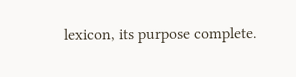lexicon, its purpose complete.